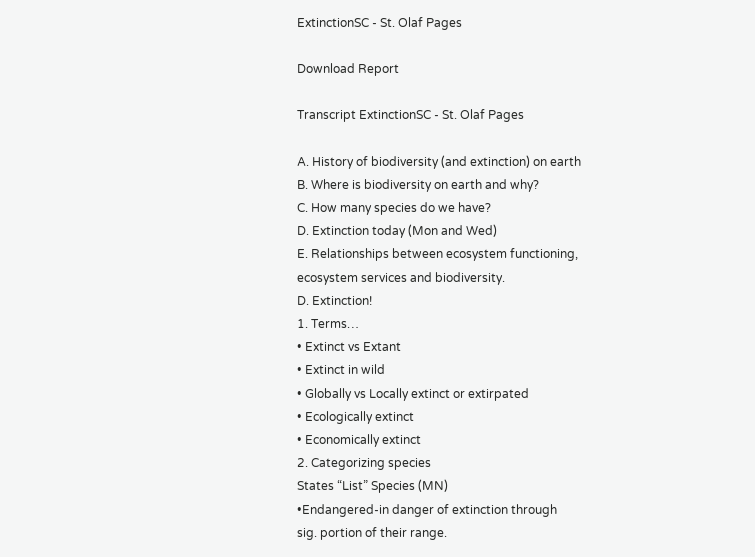ExtinctionSC - St. Olaf Pages

Download Report

Transcript ExtinctionSC - St. Olaf Pages

A. History of biodiversity (and extinction) on earth
B. Where is biodiversity on earth and why?
C. How many species do we have?
D. Extinction today (Mon and Wed)
E. Relationships between ecosystem functioning,
ecosystem services and biodiversity.
D. Extinction!
1. Terms…
• Extinct vs Extant
• Extinct in wild
• Globally vs Locally extinct or extirpated
• Ecologically extinct
• Economically extinct
2. Categorizing species
States “List” Species (MN)
•Endangered-in danger of extinction through
sig. portion of their range.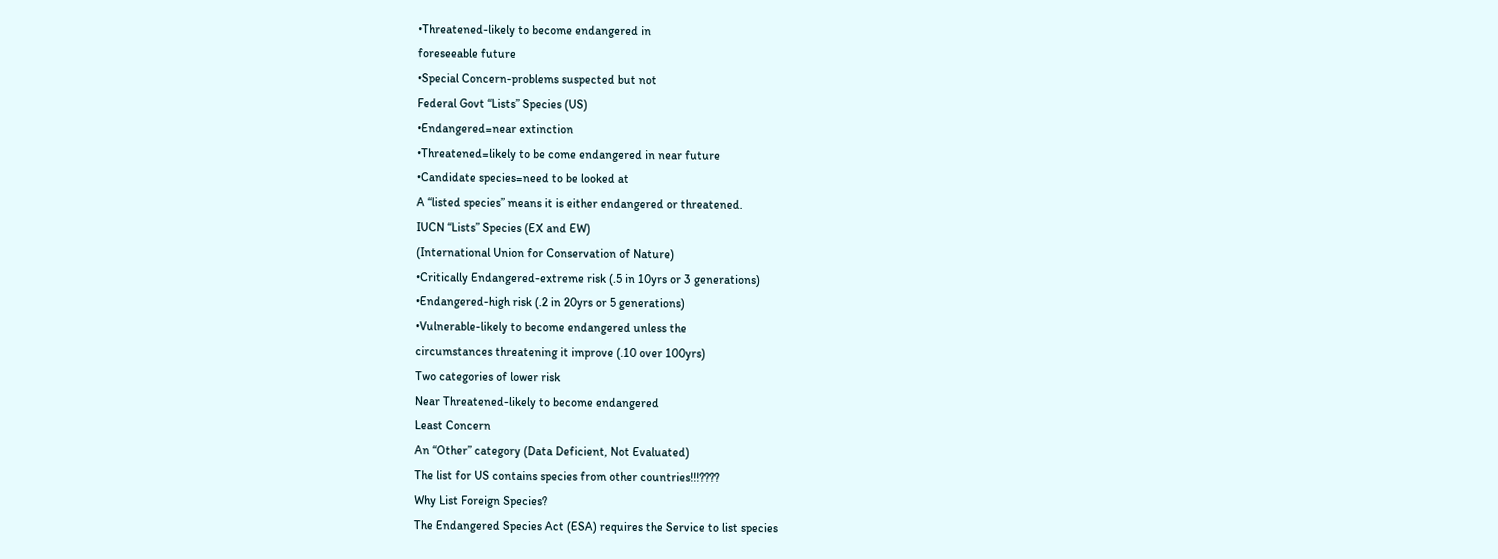•Threatened-likely to become endangered in
foreseeable future
•Special Concern-problems suspected but not
Federal Govt “Lists” Species (US)
•Endangered=near extinction
•Threatened=likely to be come endangered in near future
•Candidate species=need to be looked at
A “listed species” means it is either endangered or threatened.
IUCN “Lists” Species (EX and EW)
(International Union for Conservation of Nature)
•Critically Endangered-extreme risk (.5 in 10yrs or 3 generations)
•Endangered-high risk (.2 in 20yrs or 5 generations)
•Vulnerable-likely to become endangered unless the
circumstances threatening it improve (.10 over 100yrs)
Two categories of lower risk
Near Threatened-likely to become endangered
Least Concern
An “Other” category (Data Deficient, Not Evaluated)
The list for US contains species from other countries!!!????
Why List Foreign Species?
The Endangered Species Act (ESA) requires the Service to list species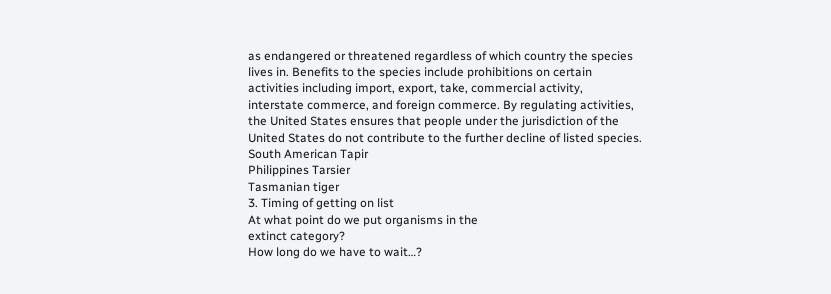as endangered or threatened regardless of which country the species
lives in. Benefits to the species include prohibitions on certain
activities including import, export, take, commercial activity,
interstate commerce, and foreign commerce. By regulating activities,
the United States ensures that people under the jurisdiction of the
United States do not contribute to the further decline of listed species.
South American Tapir
Philippines Tarsier
Tasmanian tiger
3. Timing of getting on list
At what point do we put organisms in the
extinct category?
How long do we have to wait…?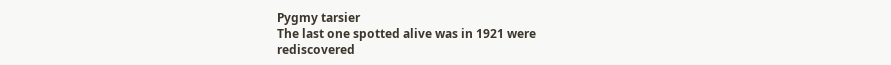Pygmy tarsier
The last one spotted alive was in 1921 were
rediscovered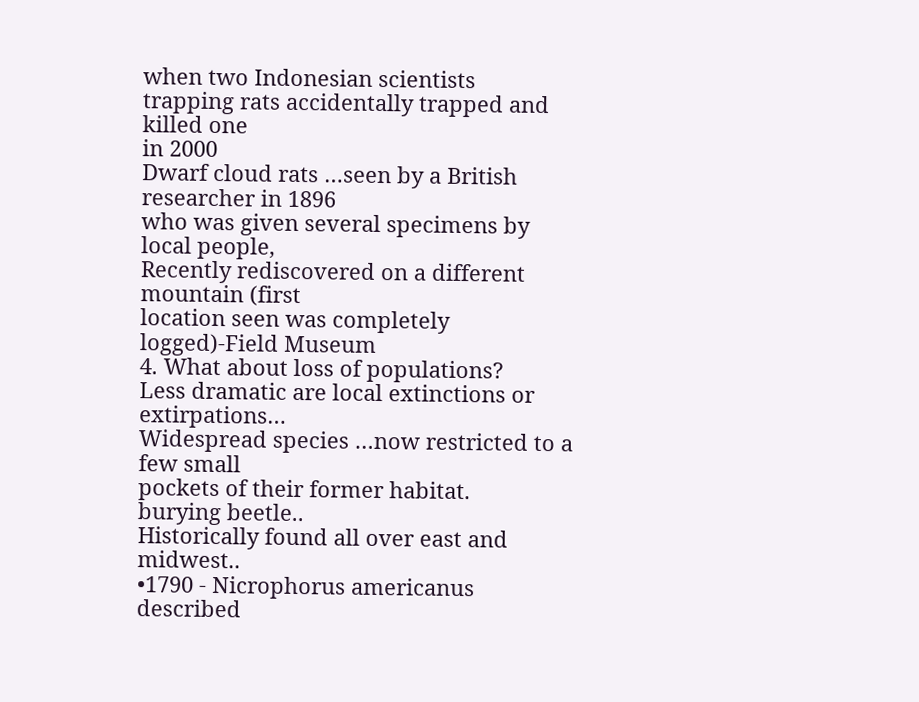when two Indonesian scientists
trapping rats accidentally trapped and killed one
in 2000
Dwarf cloud rats …seen by a British researcher in 1896
who was given several specimens by local people,
Recently rediscovered on a different mountain (first
location seen was completely logged)-Field Museum
4. What about loss of populations?
Less dramatic are local extinctions or extirpations…
Widespread species …now restricted to a few small
pockets of their former habitat.
burying beetle..
Historically found all over east and midwest..
•1790 - Nicrophorus americanus
described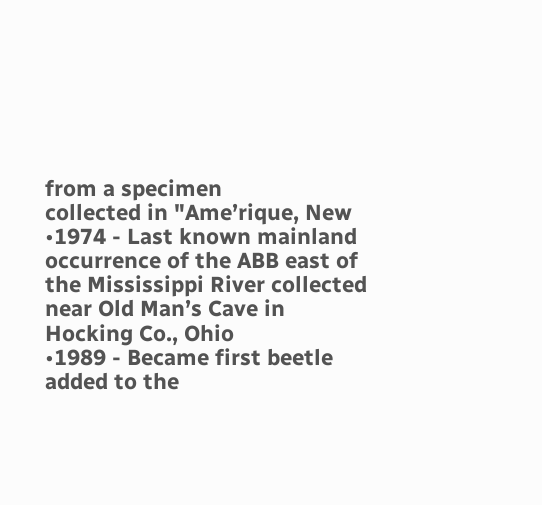from a specimen
collected in "Ame’rique, New
•1974 - Last known mainland
occurrence of the ABB east of
the Mississippi River collected
near Old Man’s Cave in
Hocking Co., Ohio
•1989 - Became first beetle
added to the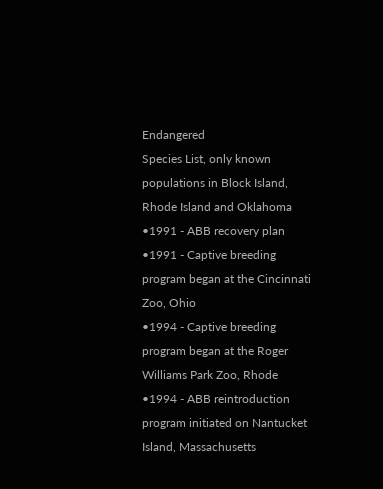Endangered
Species List, only known
populations in Block Island,
Rhode Island and Oklahoma
•1991 - ABB recovery plan
•1991 - Captive breeding
program began at the Cincinnati
Zoo, Ohio
•1994 - Captive breeding
program began at the Roger
Williams Park Zoo, Rhode
•1994 - ABB reintroduction
program initiated on Nantucket
Island, Massachusetts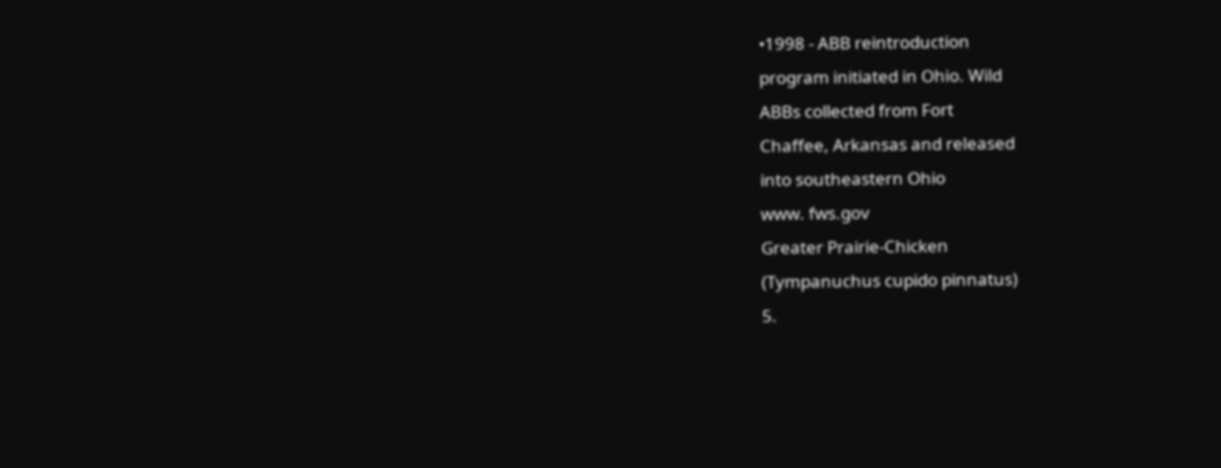•1998 - ABB reintroduction
program initiated in Ohio. Wild
ABBs collected from Fort
Chaffee, Arkansas and released
into southeastern Ohio
www. fws.gov
Greater Prairie-Chicken
(Tympanuchus cupido pinnatus)
5.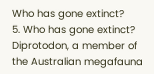Who has gone extinct?
5. Who has gone extinct?
Diprotodon, a member of the Australian megafauna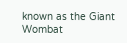known as the Giant Wombat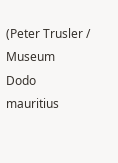(Peter Trusler / Museum
Dodo mauritius